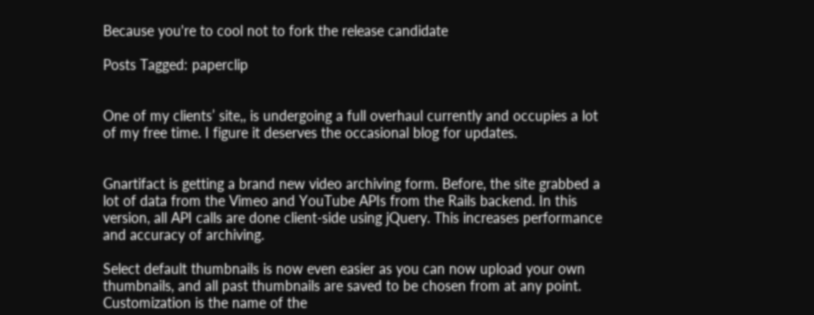Because you're to cool not to fork the release candidate

Posts Tagged: paperclip


One of my clients’ site,, is undergoing a full overhaul currently and occupies a lot of my free time. I figure it deserves the occasional blog for updates.


Gnartifact is getting a brand new video archiving form. Before, the site grabbed a lot of data from the Vimeo and YouTube APIs from the Rails backend. In this version, all API calls are done client-side using jQuery. This increases performance and accuracy of archiving.

Select default thumbnails is now even easier as you can now upload your own thumbnails, and all past thumbnails are saved to be chosen from at any point. Customization is the name of the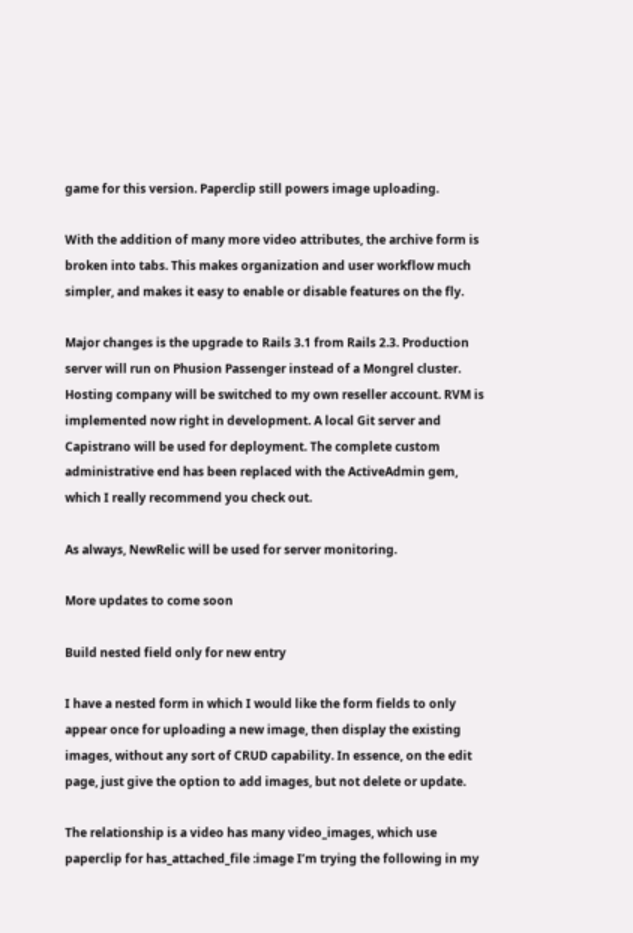game for this version. Paperclip still powers image uploading.

With the addition of many more video attributes, the archive form is broken into tabs. This makes organization and user workflow much simpler, and makes it easy to enable or disable features on the fly.

Major changes is the upgrade to Rails 3.1 from Rails 2.3. Production server will run on Phusion Passenger instead of a Mongrel cluster. Hosting company will be switched to my own reseller account. RVM is implemented now right in development. A local Git server and Capistrano will be used for deployment. The complete custom administrative end has been replaced with the ActiveAdmin gem, which I really recommend you check out.

As always, NewRelic will be used for server monitoring.

More updates to come soon

Build nested field only for new entry

I have a nested form in which I would like the form fields to only appear once for uploading a new image, then display the existing images, without any sort of CRUD capability. In essence, on the edit page, just give the option to add images, but not delete or update.

The relationship is a video has many video_images, which use paperclip for has_attached_file :image I’m trying the following in my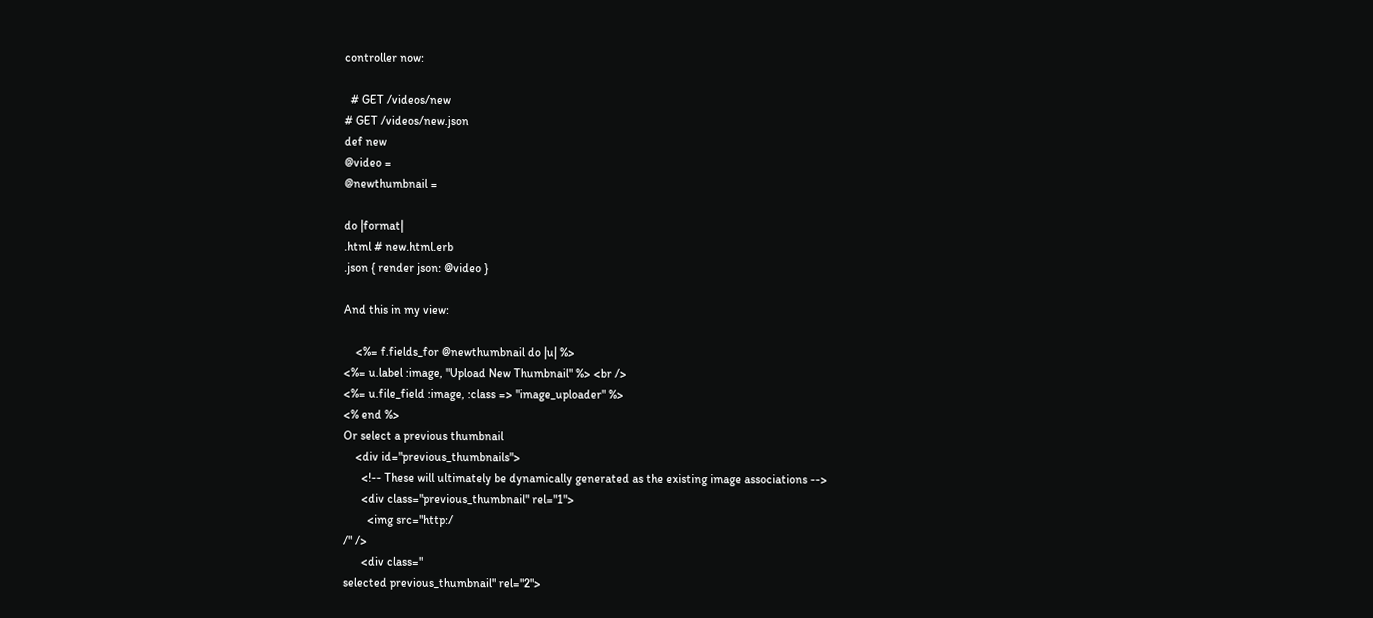controller now:

  # GET /videos/new
# GET /videos/new.json
def new
@video =
@newthumbnail =

do |format|
.html # new.html.erb
.json { render json: @video }

And this in my view:

    <%= f.fields_for @newthumbnail do |u| %>
<%= u.label :image, "Upload New Thumbnail" %> <br />
<%= u.file_field :image, :class => "image_uploader" %>
<% end %>
Or select a previous thumbnail
    <div id="previous_thumbnails">
      <!-- These will ultimately be dynamically generated as the existing image associations -->
      <div class="previous_thumbnail" rel="1">
        <img src="http:/
/" />
      <div class="
selected previous_thumbnail" rel="2">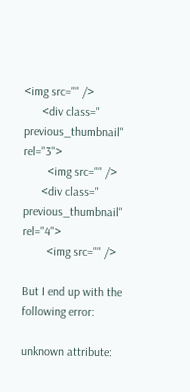<img src="" />
      <div class="
previous_thumbnail" rel="3">
        <img src="" />
      <div class="
previous_thumbnail" rel="4">
        <img src="" />

But I end up with the following error:

unknown attribute: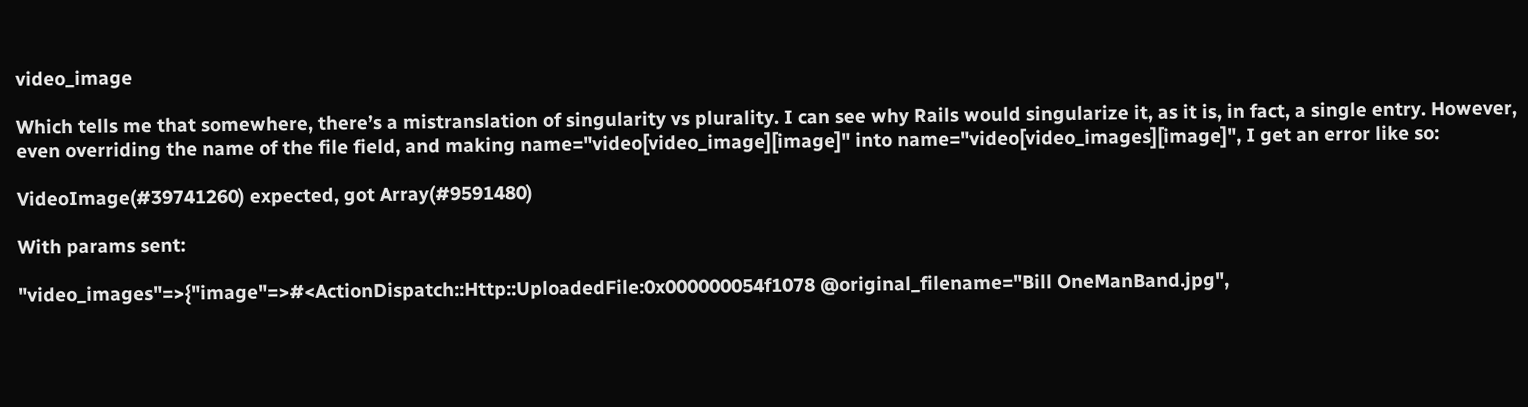video_image

Which tells me that somewhere, there’s a mistranslation of singularity vs plurality. I can see why Rails would singularize it, as it is, in fact, a single entry. However, even overriding the name of the file field, and making name="video[video_image][image]" into name="video[video_images][image]", I get an error like so:

VideoImage(#39741260) expected, got Array(#9591480)

With params sent:

"video_images"=>{"image"=>#<ActionDispatch::Http::UploadedFile:0x000000054f1078 @original_filename="Bill OneManBand.jpg",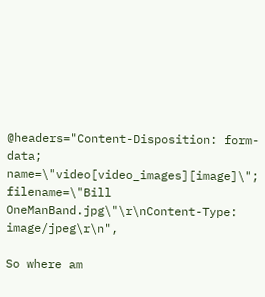@headers="Content-Disposition: form-data; name=\"video[video_images][image]\"; filename=\"Bill OneManBand.jpg\"\r\nContent-Type: image/jpeg\r\n",

So where am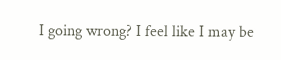I going wrong? I feel like I may be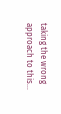taking the wrong approach to this…